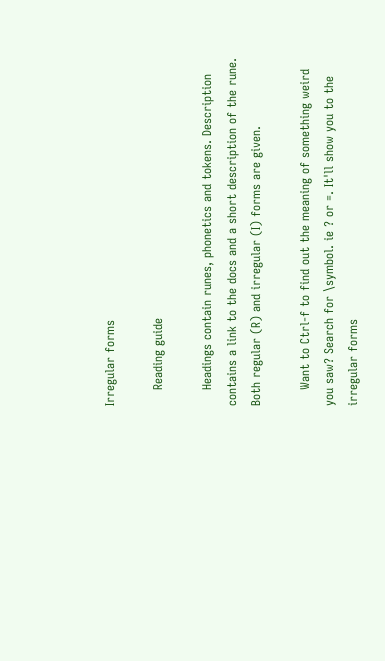Irregular forms

    Reading guide

    Headings contain runes, phonetics and tokens. Description contains a link to the docs and a short description of the rune. Both regular (R) and irregular (I) forms are given.

    Want to Ctrl-f to find out the meaning of something weird you saw? Search for \symbol. ie ? or =. It'll show you to the irregular forms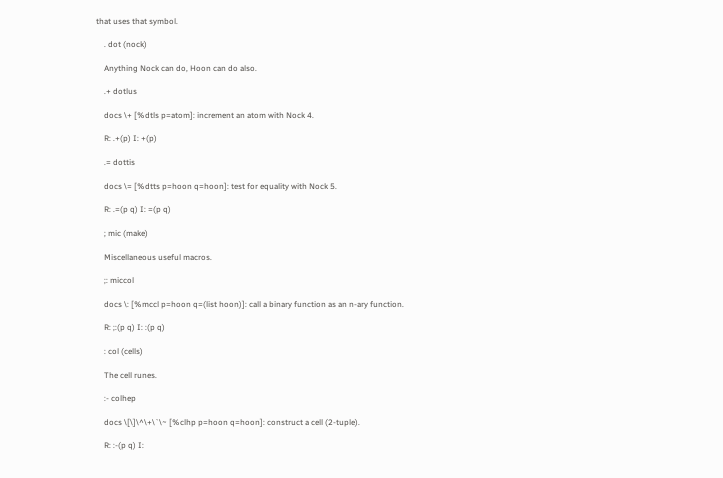that uses that symbol.

    . dot (nock)

    Anything Nock can do, Hoon can do also.

    .+ dotlus

    docs \+ [%dtls p=atom]: increment an atom with Nock 4.

    R: .+(p) I: +(p)

    .= dottis

    docs \= [%dtts p=hoon q=hoon]: test for equality with Nock 5.

    R: .=(p q) I: =(p q)

    ; mic (make)

    Miscellaneous useful macros.

    ;: miccol

    docs \: [%mccl p=hoon q=(list hoon)]: call a binary function as an n-ary function.

    R: ;:(p q) I: :(p q)

    : col (cells)

    The cell runes.

    :- colhep

    docs \[\]\^\+\`\~ [%clhp p=hoon q=hoon]: construct a cell (2-tuple).

    R: :-(p q) I: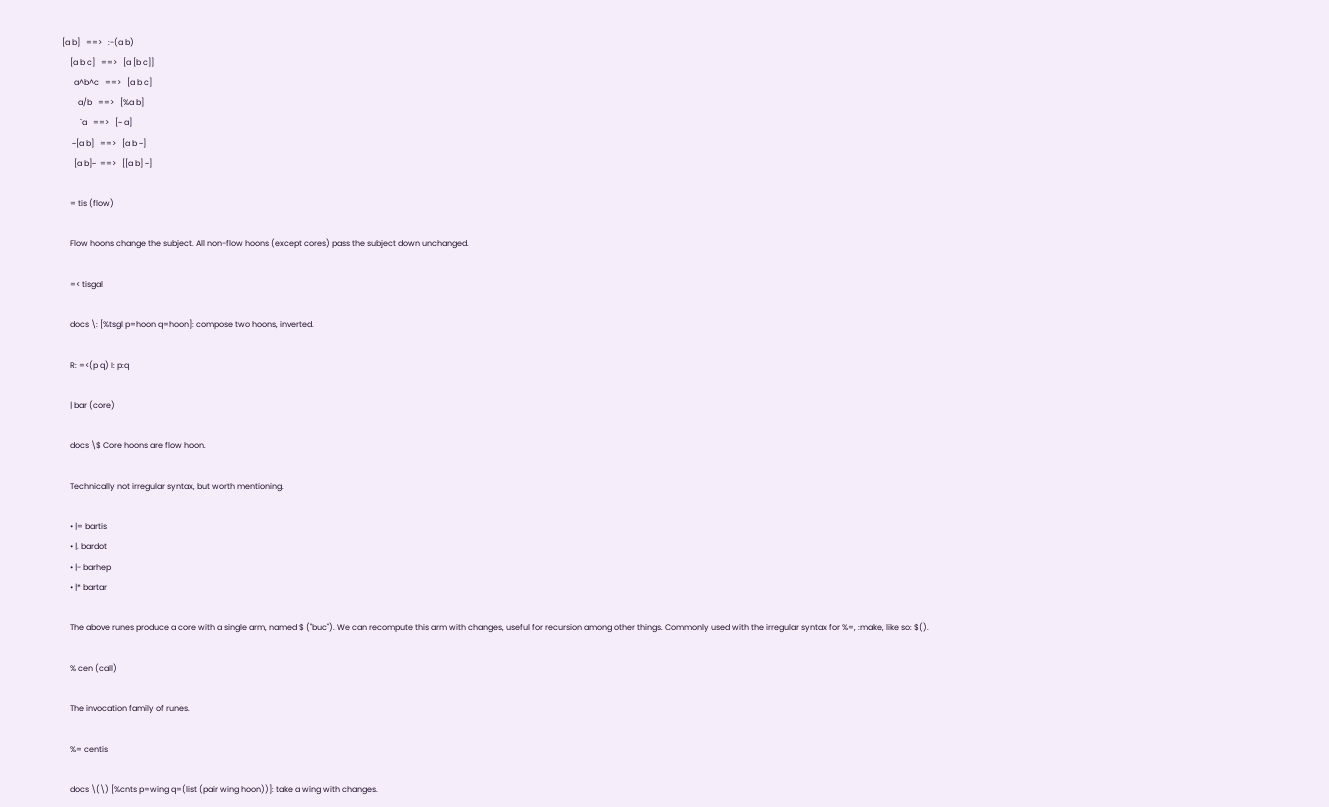[a b]   ==>   :-(a b)
    [a b c]   ==>   [a [b c]]
      a^b^c   ==>   [a b c]
        a/b   ==>   [%a b]
         `a   ==>   [~ a]
     ~[a b]   ==>   [a b ~]
      [a b]~  ==>   [[a b] ~]

    = tis (flow)

    Flow hoons change the subject. All non-flow hoons (except cores) pass the subject down unchanged.

    =< tisgal

    docs \: [%tsgl p=hoon q=hoon]: compose two hoons, inverted.

    R: =<(p q) I: p:q

    | bar (core)

    docs \$ Core hoons are flow hoon.

    Technically not irregular syntax, but worth mentioning.

    • |= bartis
    • |. bardot
    • |- barhep
    • |* bartar

    The above runes produce a core with a single arm, named $ ("buc"). We can recompute this arm with changes, useful for recursion among other things. Commonly used with the irregular syntax for %=, :make, like so: $().

    % cen (call)

    The invocation family of runes.

    %= centis

    docs \(\) [%cnts p=wing q=(list (pair wing hoon))]: take a wing with changes.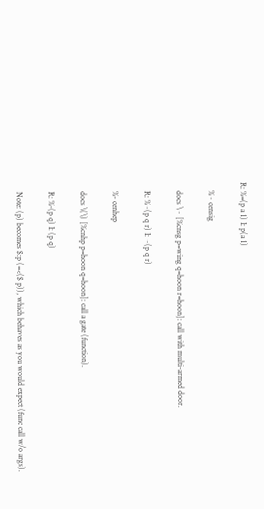R: %=(p a 1) I: p(a 1)

    %~ censig

    docs \~ [%cnsg p=wing q=hoon r=hoon]: call with multi-armed door.

    R: %~(p q r) I: ~(p q r)

    %- cenhep

    docs \(\) [%cnhp p=hoon q=hoon]: call a gate (function).

    R: %-(p q) I: (p q)

    Note: (p) becomes $:p (=<($ p)), which behaves as you would expect (func call w/o args).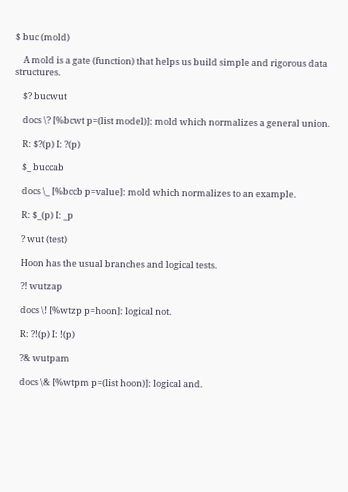$ buc (mold)

    A mold is a gate (function) that helps us build simple and rigorous data structures.

    $? bucwut

    docs \? [%bcwt p=(list model)]: mold which normalizes a general union.

    R: $?(p) I: ?(p)

    $_ buccab

    docs \_ [%bccb p=value]: mold which normalizes to an example.

    R: $_(p) I: _p

    ? wut (test)

    Hoon has the usual branches and logical tests.

    ?! wutzap

    docs \! [%wtzp p=hoon]: logical not.

    R: ?!(p) I: !(p)

    ?& wutpam

    docs \& [%wtpm p=(list hoon)]: logical and.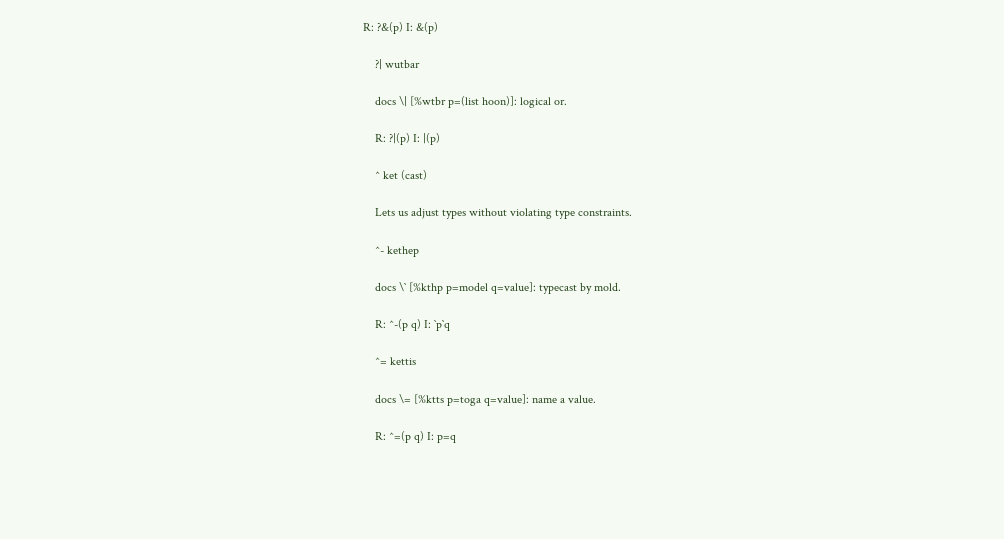R: ?&(p) I: &(p)

    ?| wutbar

    docs \| [%wtbr p=(list hoon)]: logical or.

    R: ?|(p) I: |(p)

    ^ ket (cast)

    Lets us adjust types without violating type constraints.

    ^- kethep

    docs \` [%kthp p=model q=value]: typecast by mold.

    R: ^-(p q) I: `p`q

    ^= kettis

    docs \= [%ktts p=toga q=value]: name a value.

    R: ^=(p q) I: p=q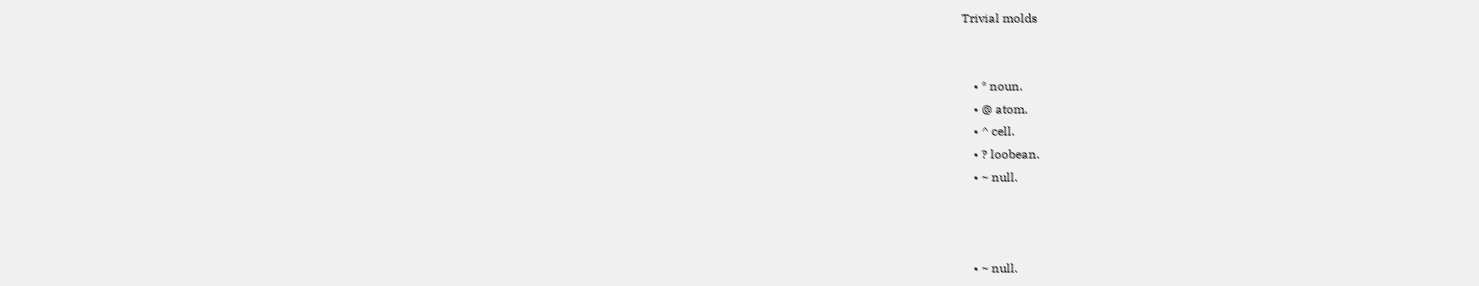Trivial molds


    • * noun.
    • @ atom.
    • ^ cell.
    • ? loobean.
    • ~ null.



    • ~ null.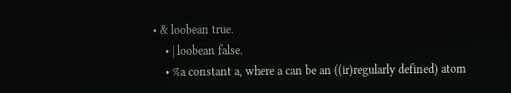• & loobean true.
    • | loobean false.
    • %a constant a, where a can be an ((ir)regularly defined) atom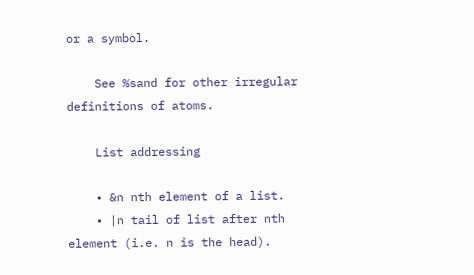or a symbol.

    See %sand for other irregular definitions of atoms.

    List addressing

    • &n nth element of a list.
    • |n tail of list after nth element (i.e. n is the head).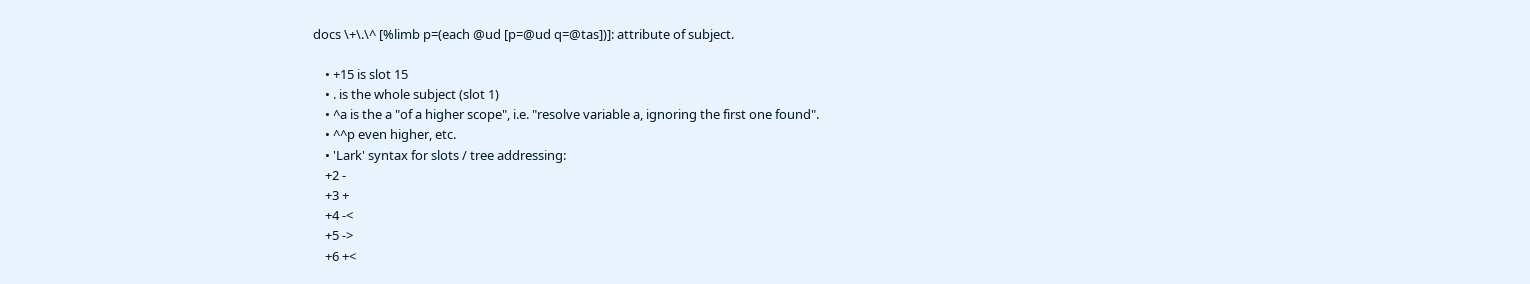docs \+\.\^ [%limb p=(each @ud [p=@ud q=@tas])]: attribute of subject.

    • +15 is slot 15
    • . is the whole subject (slot 1)
    • ^a is the a "of a higher scope", i.e. "resolve variable a, ignoring the first one found".
    • ^^p even higher, etc.
    • 'Lark' syntax for slots / tree addressing:
    +2 -
    +3 +
    +4 -<
    +5 ->
    +6 +<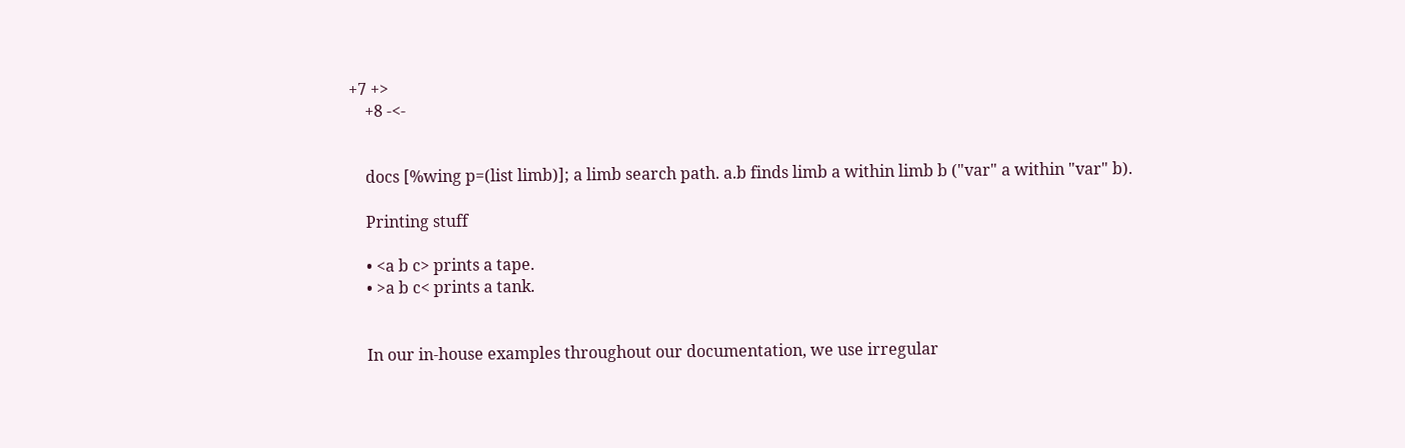+7 +>
    +8 -<-


    docs [%wing p=(list limb)]; a limb search path. a.b finds limb a within limb b ("var" a within "var" b).

    Printing stuff

    • <a b c> prints a tape.
    • >a b c< prints a tank.


    In our in-house examples throughout our documentation, we use irregular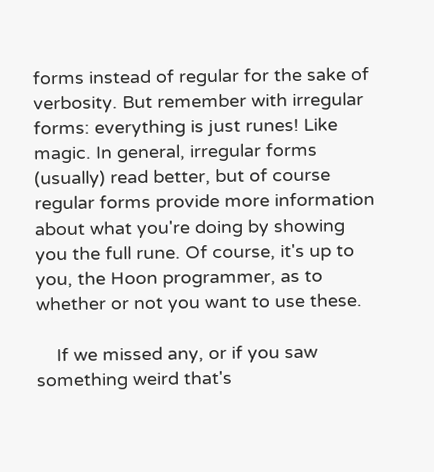forms instead of regular for the sake of verbosity. But remember with irregular forms: everything is just runes! Like magic. In general, irregular forms (usually) read better, but of course regular forms provide more information about what you're doing by showing you the full rune. Of course, it's up to you, the Hoon programmer, as to whether or not you want to use these.

    If we missed any, or if you saw something weird that's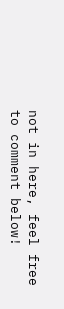not in here, feel free to comment below!